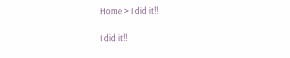Home > I did it!!

I did it!!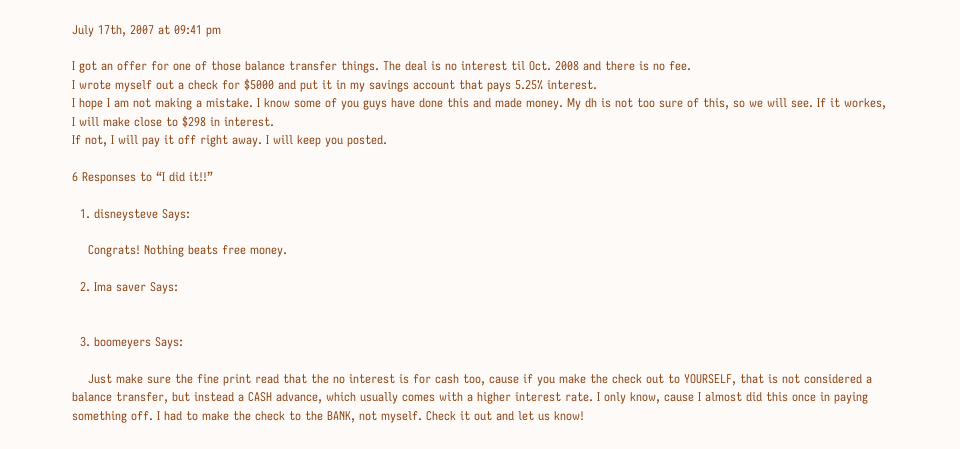July 17th, 2007 at 09:41 pm

I got an offer for one of those balance transfer things. The deal is no interest til Oct. 2008 and there is no fee.
I wrote myself out a check for $5000 and put it in my savings account that pays 5.25% interest.
I hope I am not making a mistake. I know some of you guys have done this and made money. My dh is not too sure of this, so we will see. If it workes, I will make close to $298 in interest.
If not, I will pay it off right away. I will keep you posted.

6 Responses to “I did it!!”

  1. disneysteve Says:

    Congrats! Nothing beats free money.

  2. Ima saver Says:


  3. boomeyers Says:

    Just make sure the fine print read that the no interest is for cash too, cause if you make the check out to YOURSELF, that is not considered a balance transfer, but instead a CASH advance, which usually comes with a higher interest rate. I only know, cause I almost did this once in paying something off. I had to make the check to the BANK, not myself. Check it out and let us know!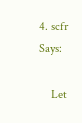4. scfr Says:

    Let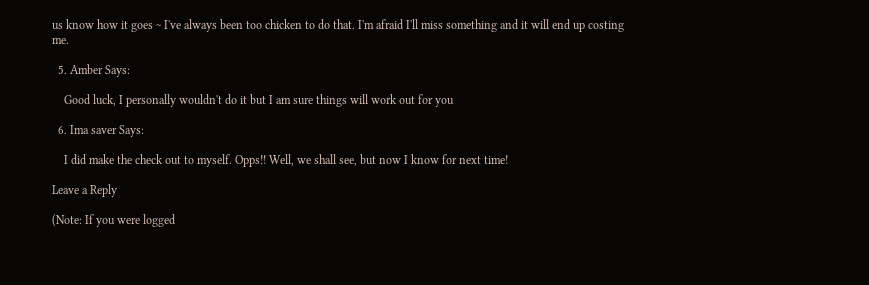us know how it goes ~ I've always been too chicken to do that. I'm afraid I'll miss something and it will end up costing me.

  5. Amber Says:

    Good luck, I personally wouldn't do it but I am sure things will work out for you

  6. Ima saver Says:

    I did make the check out to myself. Opps!! Well, we shall see, but now I know for next time!

Leave a Reply

(Note: If you were logged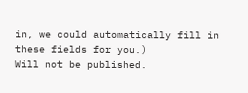in, we could automatically fill in these fields for you.)
Will not be published.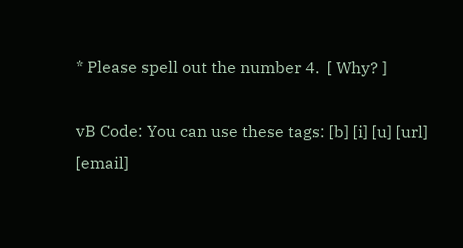* Please spell out the number 4.  [ Why? ]

vB Code: You can use these tags: [b] [i] [u] [url] [email]